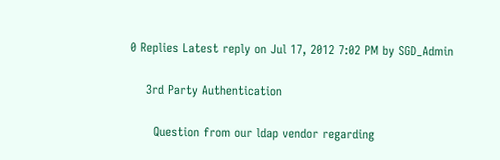0 Replies Latest reply on Jul 17, 2012 7:02 PM by SGD_Admin

    3rd Party Authentication

      Question from our ldap vendor regarding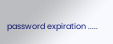password expiration .....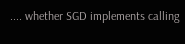.... whether SGD implements calling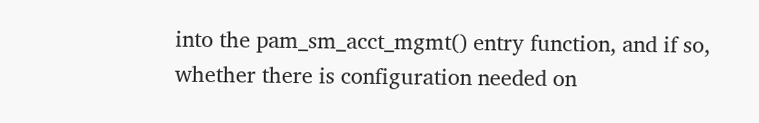into the pam_sm_acct_mgmt() entry function, and if so, whether there is configuration needed on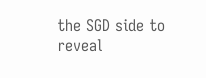the SGD side to reveal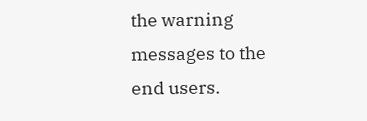the warning messages to the end users.